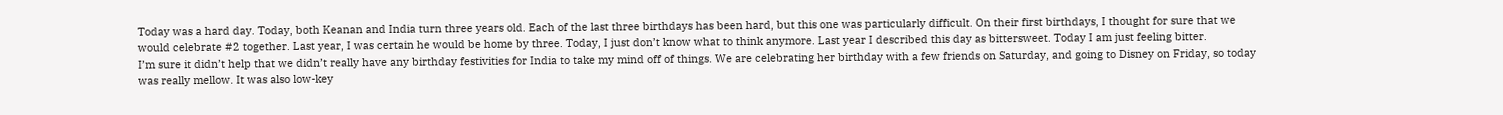Today was a hard day. Today, both Keanan and India turn three years old. Each of the last three birthdays has been hard, but this one was particularly difficult. On their first birthdays, I thought for sure that we would celebrate #2 together. Last year, I was certain he would be home by three. Today, I just don’t know what to think anymore. Last year I described this day as bittersweet. Today I am just feeling bitter.
I’m sure it didn’t help that we didn’t really have any birthday festivities for India to take my mind off of things. We are celebrating her birthday with a few friends on Saturday, and going to Disney on Friday, so today was really mellow. It was also low-key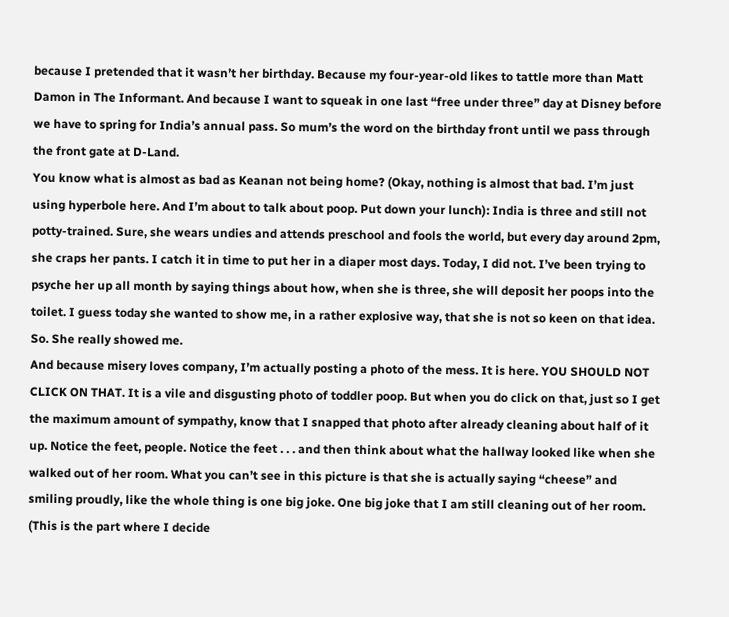because I pretended that it wasn’t her birthday. Because my four-year-old likes to tattle more than Matt Damon in The Informant. And because I want to squeak in one last “free under three” day at Disney before we have to spring for India’s annual pass. So mum’s the word on the birthday front until we pass through the front gate at D-Land.
You know what is almost as bad as Keanan not being home? (Okay, nothing is almost that bad. I’m just using hyperbole here. And I’m about to talk about poop. Put down your lunch): India is three and still not potty-trained. Sure, she wears undies and attends preschool and fools the world, but every day around 2pm, she craps her pants. I catch it in time to put her in a diaper most days. Today, I did not. I’ve been trying to psyche her up all month by saying things about how, when she is three, she will deposit her poops into the toilet. I guess today she wanted to show me, in a rather explosive way, that she is not so keen on that idea. So. She really showed me.
And because misery loves company, I’m actually posting a photo of the mess. It is here. YOU SHOULD NOT CLICK ON THAT. It is a vile and disgusting photo of toddler poop. But when you do click on that, just so I get the maximum amount of sympathy, know that I snapped that photo after already cleaning about half of it up. Notice the feet, people. Notice the feet . . . and then think about what the hallway looked like when she walked out of her room. What you can’t see in this picture is that she is actually saying “cheese” and smiling proudly, like the whole thing is one big joke. One big joke that I am still cleaning out of her room. (This is the part where I decide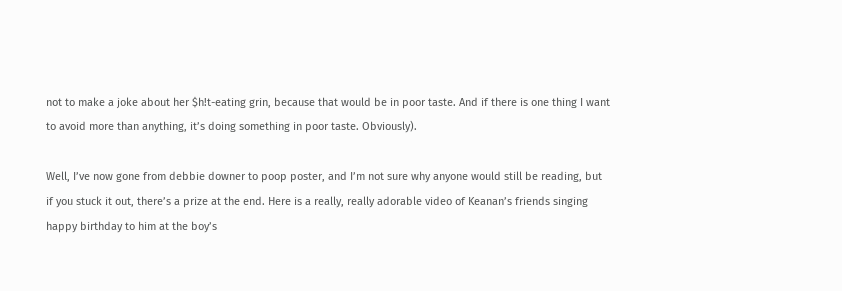not to make a joke about her $h!t-eating grin, because that would be in poor taste. And if there is one thing I want to avoid more than anything, it’s doing something in poor taste. Obviously).

Well, I’ve now gone from debbie downer to poop poster, and I’m not sure why anyone would still be reading, but if you stuck it out, there’s a prize at the end. Here is a really, really adorable video of Keanan’s friends singing happy birthday to him at the boy’s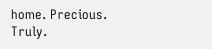home. Precious. Truly.